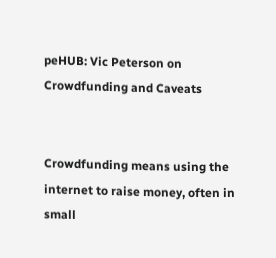peHUB: Vic Peterson on Crowdfunding and Caveats


Crowdfunding means using the internet to raise money, often in small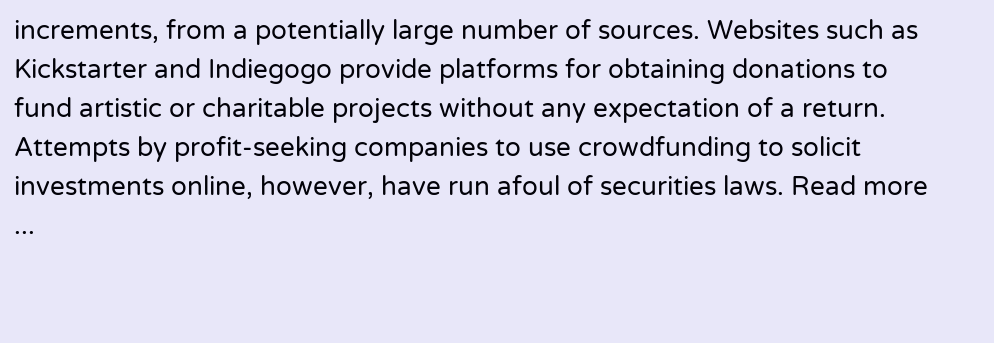increments, from a potentially large number of sources. Websites such as Kickstarter and Indiegogo provide platforms for obtaining donations to fund artistic or charitable projects without any expectation of a return. Attempts by profit-seeking companies to use crowdfunding to solicit investments online, however, have run afoul of securities laws. Read more ...